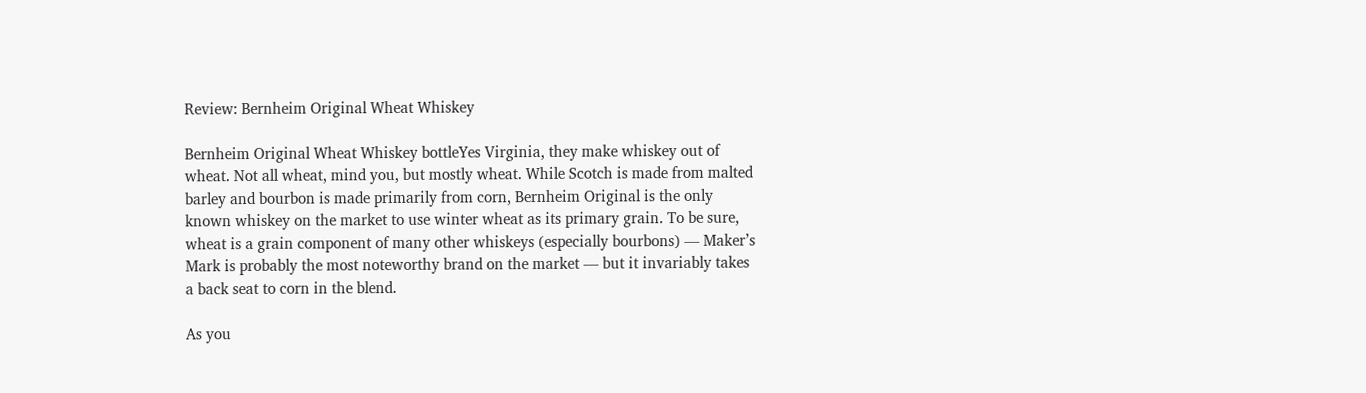Review: Bernheim Original Wheat Whiskey

Bernheim Original Wheat Whiskey bottleYes Virginia, they make whiskey out of wheat. Not all wheat, mind you, but mostly wheat. While Scotch is made from malted barley and bourbon is made primarily from corn, Bernheim Original is the only known whiskey on the market to use winter wheat as its primary grain. To be sure, wheat is a grain component of many other whiskeys (especially bourbons) — Maker’s Mark is probably the most noteworthy brand on the market — but it invariably takes a back seat to corn in the blend.

As you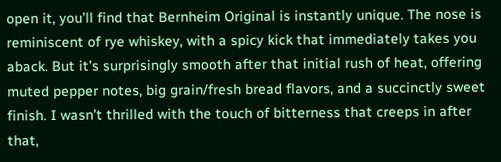open it, you’ll find that Bernheim Original is instantly unique. The nose is reminiscent of rye whiskey, with a spicy kick that immediately takes you aback. But it’s surprisingly smooth after that initial rush of heat, offering muted pepper notes, big grain/fresh bread flavors, and a succinctly sweet finish. I wasn’t thrilled with the touch of bitterness that creeps in after that,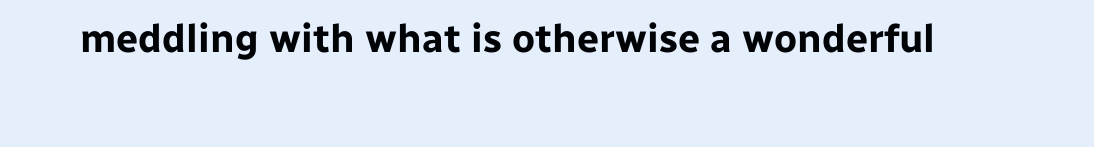meddling with what is otherwise a wonderful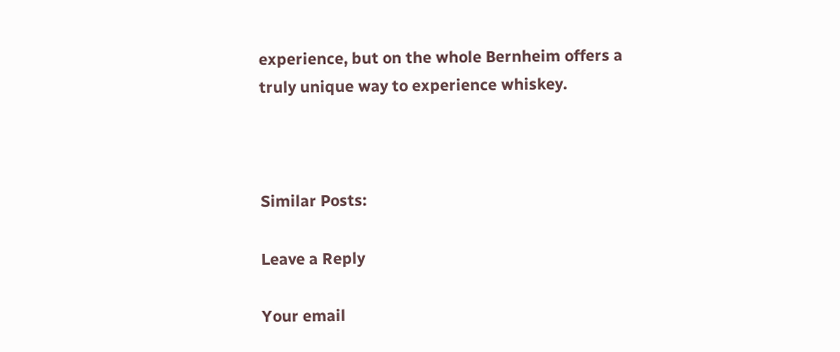experience, but on the whole Bernheim offers a truly unique way to experience whiskey.



Similar Posts:

Leave a Reply

Your email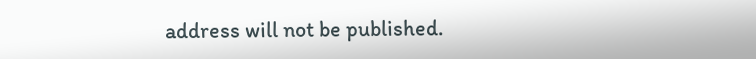address will not be published.